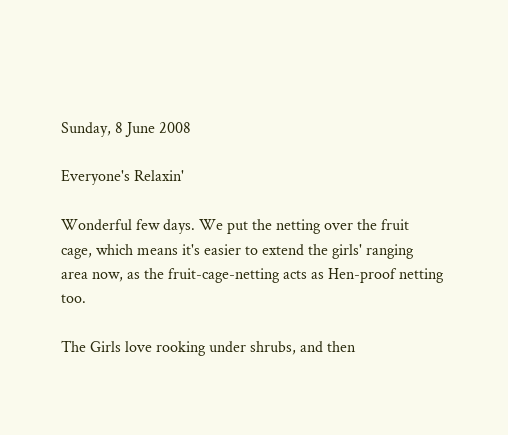Sunday, 8 June 2008

Everyone's Relaxin'

Wonderful few days. We put the netting over the fruit cage, which means it's easier to extend the girls' ranging area now, as the fruit-cage-netting acts as Hen-proof netting too.

The Girls love rooking under shrubs, and then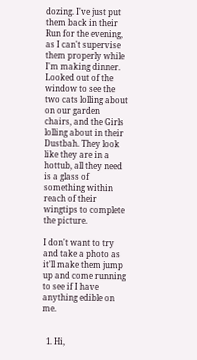dozing. I've just put them back in their Run for the evening, as I can't supervise them properly while I'm making dinner. Looked out of the window to see the two cats lolling about on our garden chairs, and the Girls lolling about in their Dustbah. They look like they are in a hottub, all they need is a glass of something within reach of their wingtips to complete the picture.

I don't want to try and take a photo as it'll make them jump up and come running to see if I have anything edible on me.


  1. Hi,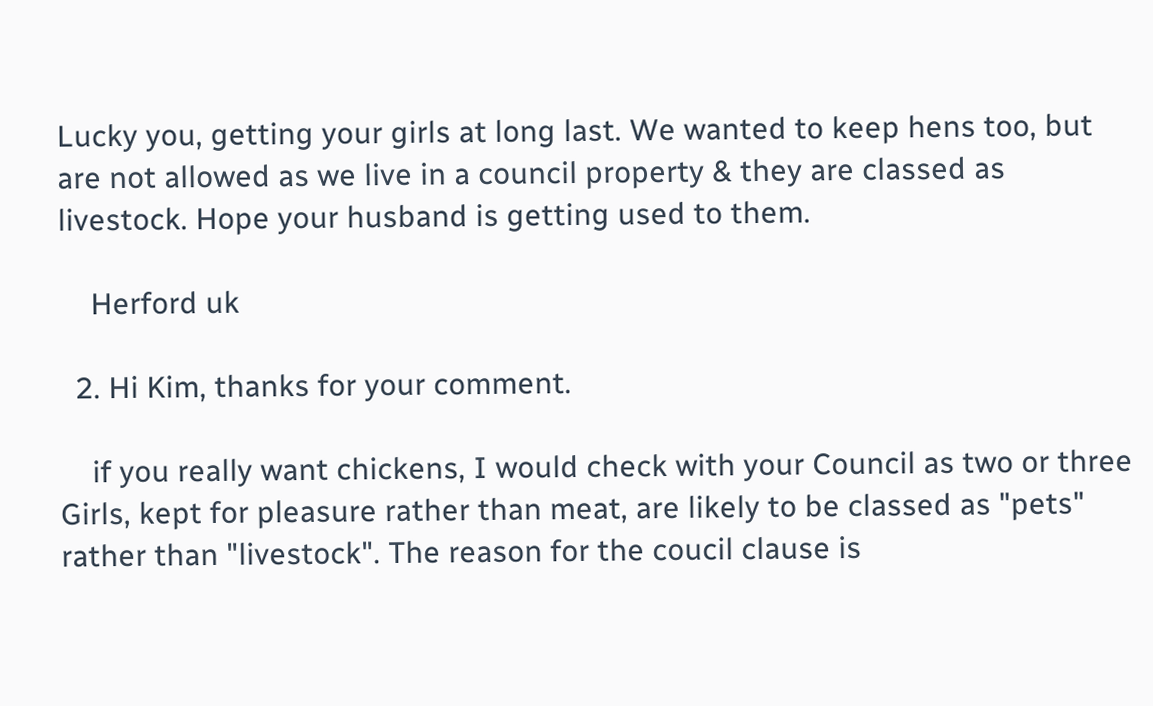Lucky you, getting your girls at long last. We wanted to keep hens too, but are not allowed as we live in a council property & they are classed as livestock. Hope your husband is getting used to them.

    Herford uk

  2. Hi Kim, thanks for your comment.

    if you really want chickens, I would check with your Council as two or three Girls, kept for pleasure rather than meat, are likely to be classed as "pets" rather than "livestock". The reason for the coucil clause is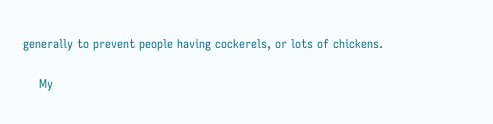generally to prevent people having cockerels, or lots of chickens.

    My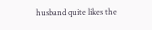husband quite likes the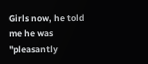Girls now, he told me he was "pleasantly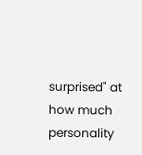surprised" at how much personality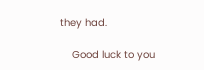they had.

    Good luck to you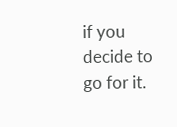if you decide to go for it.